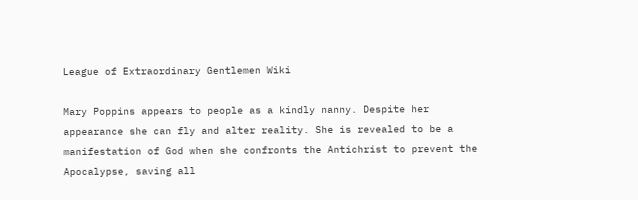League of Extraordinary Gentlemen Wiki

Mary Poppins appears to people as a kindly nanny. Despite her appearance she can fly and alter reality. She is revealed to be a manifestation of God when she confronts the Antichrist to prevent the Apocalypse, saving all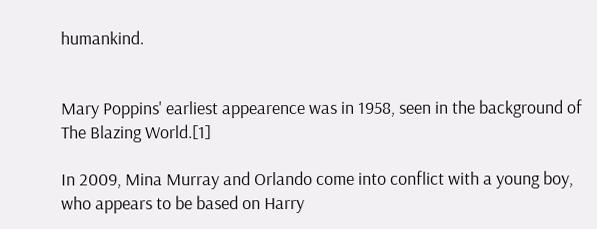humankind.


Mary Poppins' earliest appearence was in 1958, seen in the background of The Blazing World.[1]

In 2009, Mina Murray and Orlando come into conflict with a young boy, who appears to be based on Harry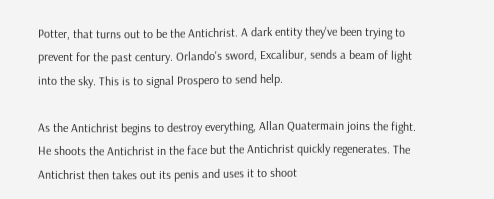Potter, that turns out to be the Antichrist. A dark entity they've been trying to prevent for the past century. Orlando's sword, Excalibur, sends a beam of light into the sky. This is to signal Prospero to send help.

As the Antichrist begins to destroy everything, Allan Quatermain joins the fight. He shoots the Antichrist in the face but the Antichrist quickly regenerates. The Antichrist then takes out its penis and uses it to shoot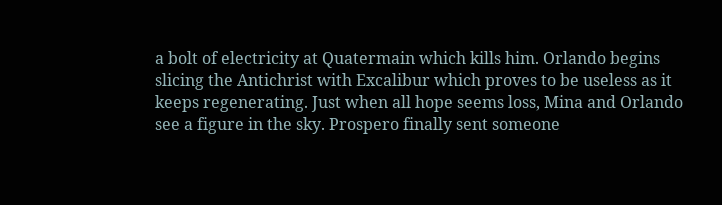a bolt of electricity at Quatermain which kills him. Orlando begins slicing the Antichrist with Excalibur which proves to be useless as it keeps regenerating. Just when all hope seems loss, Mina and Orlando see a figure in the sky. Prospero finally sent someone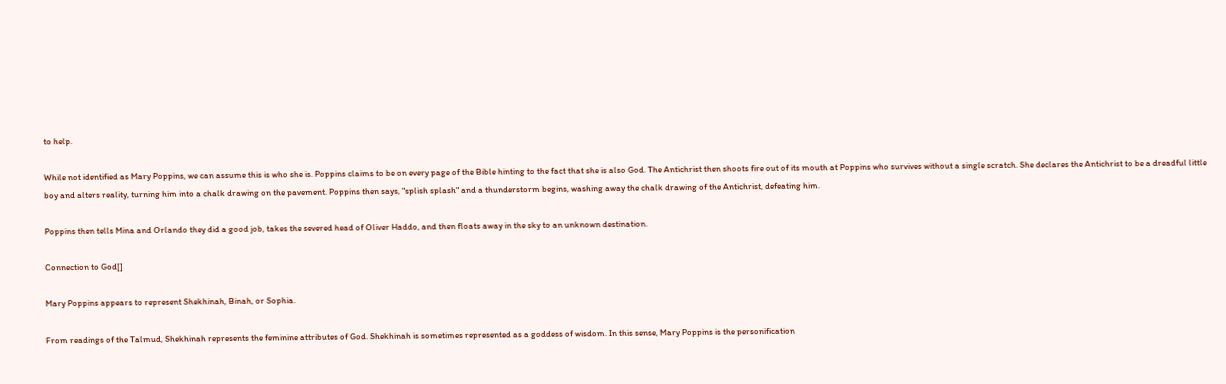to help.

While not identified as Mary Poppins, we can assume this is who she is. Poppins claims to be on every page of the Bible hinting to the fact that she is also God. The Antichrist then shoots fire out of its mouth at Poppins who survives without a single scratch. She declares the Antichrist to be a dreadful little boy and alters reality, turning him into a chalk drawing on the pavement. Poppins then says, "splish splash" and a thunderstorm begins, washing away the chalk drawing of the Antichrist, defeating him.

Poppins then tells Mina and Orlando they did a good job, takes the severed head of Oliver Haddo, and then floats away in the sky to an unknown destination.

Connection to God[]

Mary Poppins appears to represent Shekhinah, Binah, or Sophia.

From readings of the Talmud, Shekhinah represents the feminine attributes of God. Shekhinah is sometimes represented as a goddess of wisdom. In this sense, Mary Poppins is the personification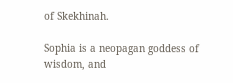of Skekhinah.

Sophia is a neopagan goddess of wisdom, and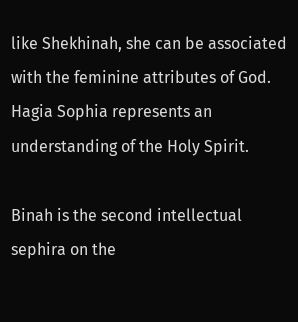like Shekhinah, she can be associated with the feminine attributes of God. Hagia Sophia represents an understanding of the Holy Spirit.

Binah is the second intellectual sephira on the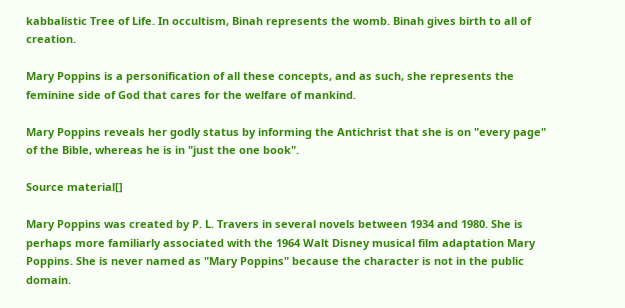kabbalistic Tree of Life. In occultism, Binah represents the womb. Binah gives birth to all of creation.

Mary Poppins is a personification of all these concepts, and as such, she represents the feminine side of God that cares for the welfare of mankind.

Mary Poppins reveals her godly status by informing the Antichrist that she is on "every page" of the Bible, whereas he is in "just the one book".

Source material[]

Mary Poppins was created by P. L. Travers in several novels between 1934 and 1980. She is perhaps more familiarly associated with the 1964 Walt Disney musical film adaptation Mary Poppins. She is never named as "Mary Poppins" because the character is not in the public domain.